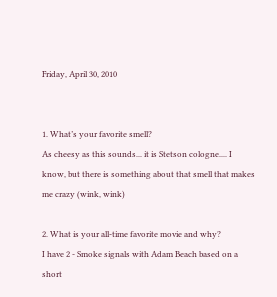Friday, April 30, 2010


1. What’s your favorite smell?
As cheesy as this sounds... it is Stetson cologne.... I know, but there is something about that smell that makes me crazy (wink, wink)

2. What is your all-time favorite movie and why?
I have 2 - Smoke signals with Adam Beach based on a short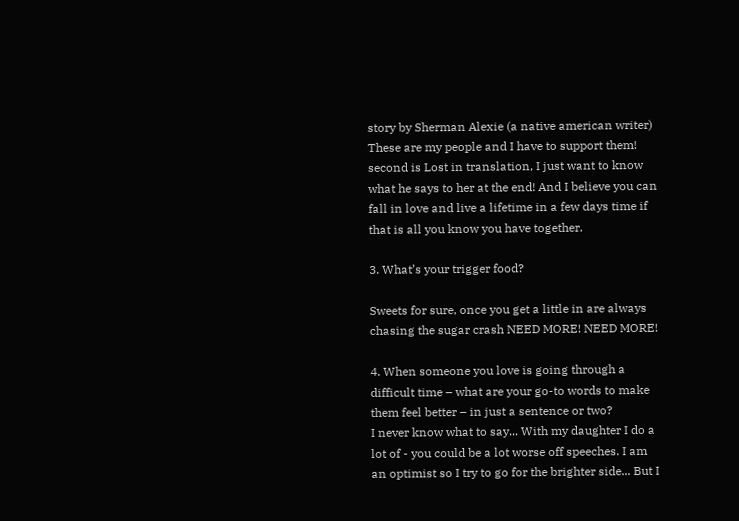story by Sherman Alexie (a native american writer) These are my people and I have to support them!
second is Lost in translation, I just want to know what he says to her at the end! And I believe you can fall in love and live a lifetime in a few days time if that is all you know you have together.

3. What’s your trigger food?

Sweets for sure, once you get a little in are always chasing the sugar crash NEED MORE! NEED MORE!

4. When someone you love is going through a difficult time – what are your go-to words to make them feel better – in just a sentence or two?
I never know what to say... With my daughter I do a lot of - you could be a lot worse off speeches. I am an optimist so I try to go for the brighter side... But I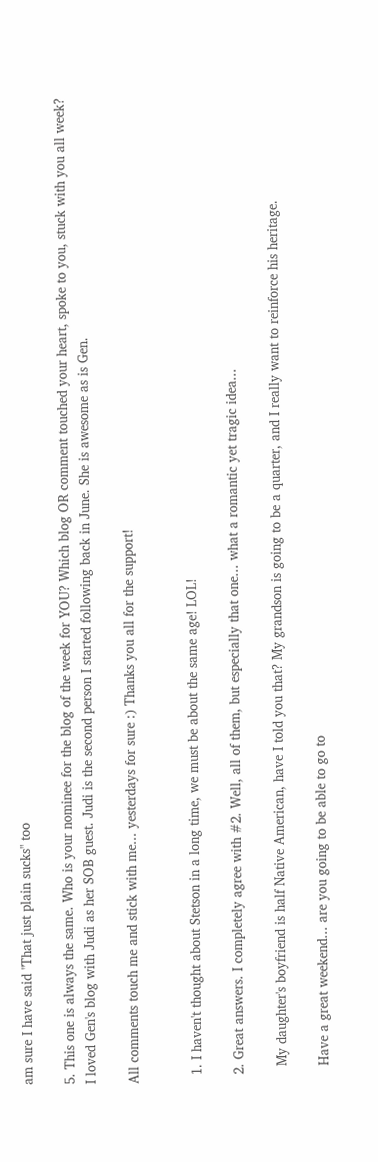am sure I have said "That just plain sucks" too

5. This one is always the same. Who is your nominee for the blog of the week for YOU? Which blog OR comment touched your heart, spoke to you, stuck with you all week?
I loved Gen's blog with Judi as her SOB guest. Judi is the second person I started following back in June. She is awesome as is Gen.

All comments touch me and stick with me... yesterdays for sure :) Thanks you all for the support!


  1. I haven't thought about Stetson in a long time, we must be about the same age! LOL!

  2. Great answers. I completely agree with #2. Well, all of them, but especially that one... what a romantic yet tragic idea...

    My daughter's boyfriend is half Native American, have I told you that? My grandson is going to be a quarter, and I really want to reinforce his heritage.

    Have a great weekend... are you going to be able to go to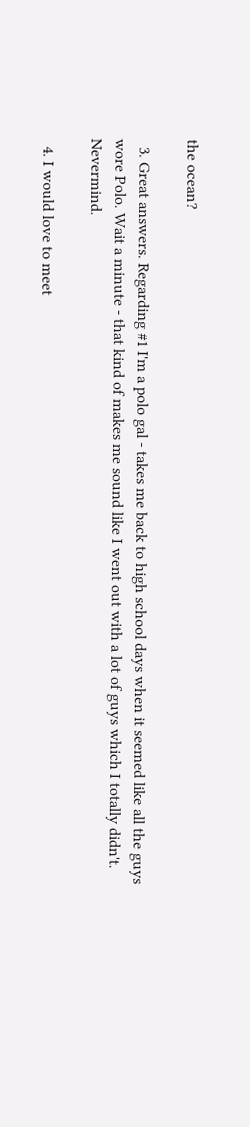the ocean?

  3. Great answers. Regarding #1 I'm a polo gal - takes me back to high school days when it seemed like all the guys wore Polo. Wait a minute - that kind of makes me sound like I went out with a lot of guys which I totally didn't. Nevermind.

  4. I would love to meet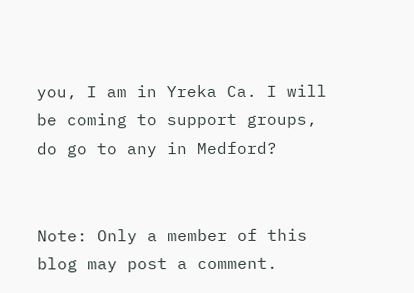you, I am in Yreka Ca. I will be coming to support groups, do go to any in Medford?


Note: Only a member of this blog may post a comment.